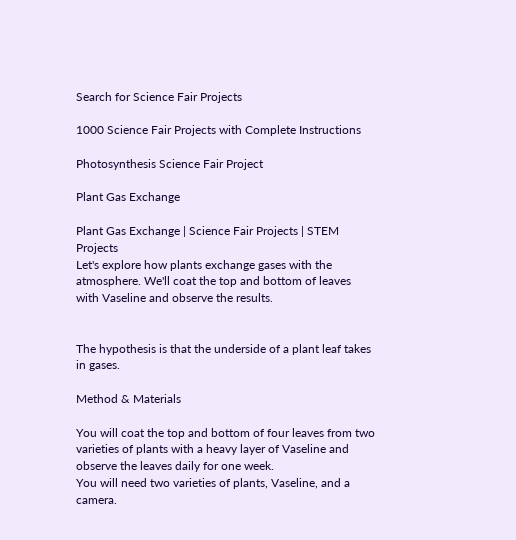Search for Science Fair Projects

1000 Science Fair Projects with Complete Instructions

Photosynthesis Science Fair Project

Plant Gas Exchange

Plant Gas Exchange | Science Fair Projects | STEM Projects
Let's explore how plants exchange gases with the atmosphere. We'll coat the top and bottom of leaves with Vaseline and observe the results.


The hypothesis is that the underside of a plant leaf takes in gases.

Method & Materials

You will coat the top and bottom of four leaves from two varieties of plants with a heavy layer of Vaseline and observe the leaves daily for one week.
You will need two varieties of plants, Vaseline, and a camera.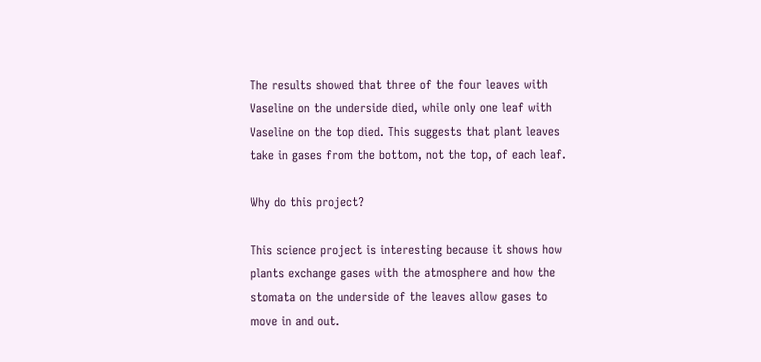The results showed that three of the four leaves with Vaseline on the underside died, while only one leaf with Vaseline on the top died. This suggests that plant leaves take in gases from the bottom, not the top, of each leaf.

Why do this project?

This science project is interesting because it shows how plants exchange gases with the atmosphere and how the stomata on the underside of the leaves allow gases to move in and out.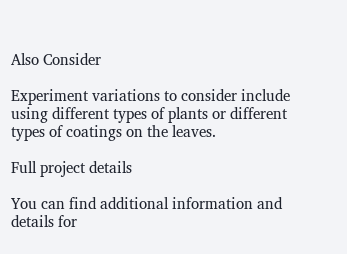Also Consider

Experiment variations to consider include using different types of plants or different types of coatings on the leaves.

Full project details

You can find additional information and details for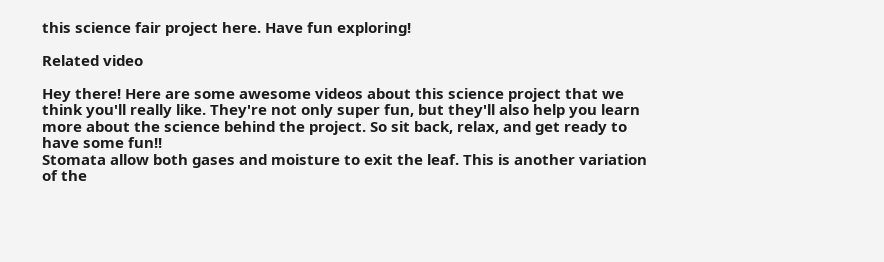this science fair project here. Have fun exploring!

Related video

Hey there! Here are some awesome videos about this science project that we think you'll really like. They're not only super fun, but they'll also help you learn more about the science behind the project. So sit back, relax, and get ready to have some fun!!
Stomata allow both gases and moisture to exit the leaf. This is another variation of the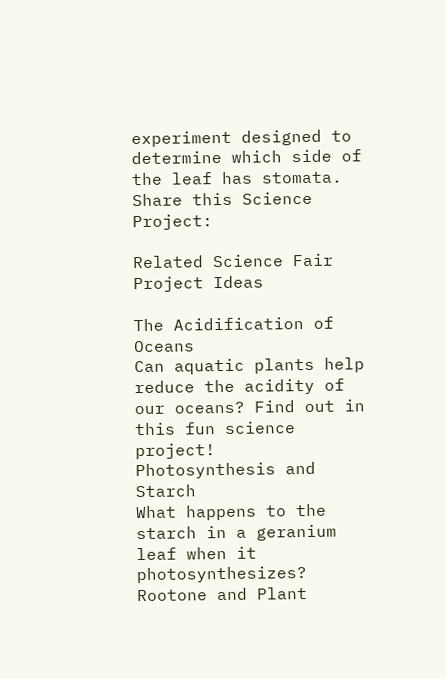experiment designed to determine which side of the leaf has stomata.
Share this Science Project:

Related Science Fair Project Ideas

The Acidification of Oceans
Can aquatic plants help reduce the acidity of our oceans? Find out in this fun science project!
Photosynthesis and Starch
What happens to the starch in a geranium leaf when it photosynthesizes?
Rootone and Plant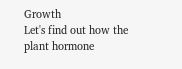Growth
Let's find out how the plant hormone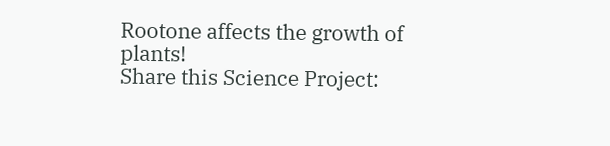Rootone affects the growth of plants!
Share this Science Project: